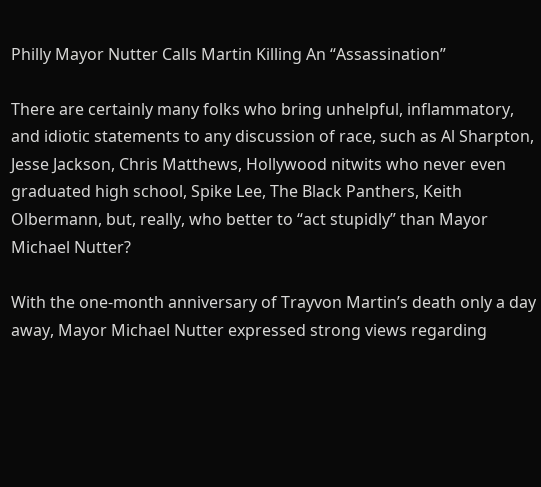Philly Mayor Nutter Calls Martin Killing An “Assassination”

There are certainly many folks who bring unhelpful, inflammatory, and idiotic statements to any discussion of race, such as Al Sharpton, Jesse Jackson, Chris Matthews, Hollywood nitwits who never even graduated high school, Spike Lee, The Black Panthers, Keith Olbermann, but, really, who better to “act stupidly” than Mayor Michael Nutter?

With the one-month anniversary of Trayvon Martin’s death only a day away, Mayor Michael Nutter expressed strong views regarding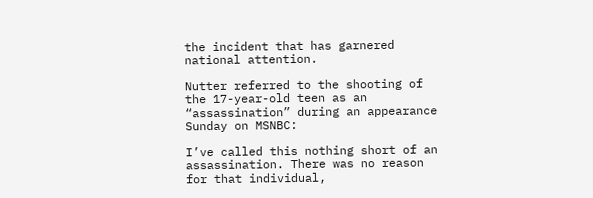the incident that has garnered national attention.

Nutter referred to the shooting of the 17-year-old teen as an “assassination” during an appearance Sunday on MSNBC:

I’ve called this nothing short of an assassination. There was no reason for that individual,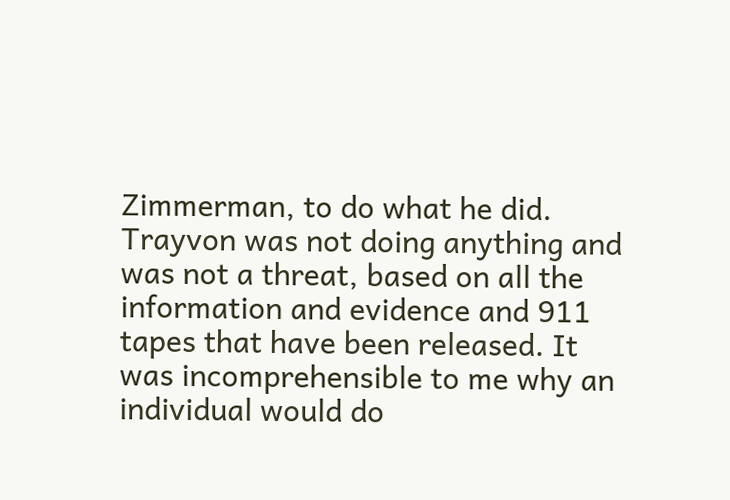Zimmerman, to do what he did. Trayvon was not doing anything and was not a threat, based on all the information and evidence and 911 tapes that have been released. It was incomprehensible to me why an individual would do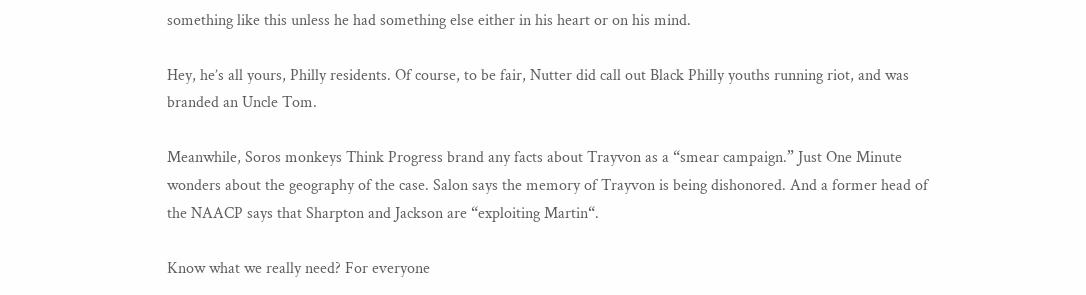something like this unless he had something else either in his heart or on his mind.

Hey, he’s all yours, Philly residents. Of course, to be fair, Nutter did call out Black Philly youths running riot, and was branded an Uncle Tom.

Meanwhile, Soros monkeys Think Progress brand any facts about Trayvon as a “smear campaign.” Just One Minute wonders about the geography of the case. Salon says the memory of Trayvon is being dishonored. And a former head of the NAACP says that Sharpton and Jackson are “exploiting Martin“.

Know what we really need? For everyone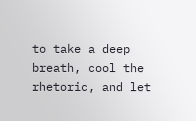to take a deep breath, cool the rhetoric, and let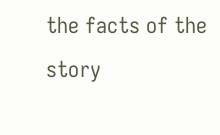the facts of the story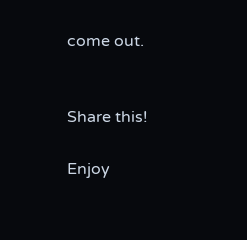come out.


Share this!

Enjoy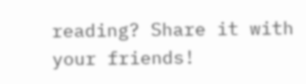reading? Share it with your friends!